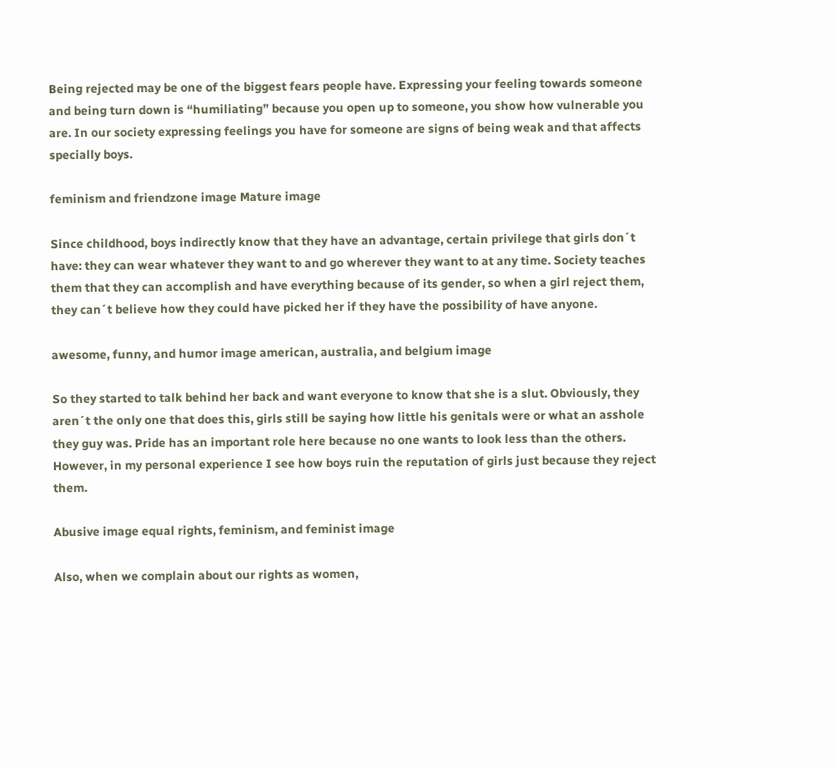Being rejected may be one of the biggest fears people have. Expressing your feeling towards someone and being turn down is “humiliating” because you open up to someone, you show how vulnerable you are. In our society expressing feelings you have for someone are signs of being weak and that affects specially boys.

feminism and friendzone image Mature image

Since childhood, boys indirectly know that they have an advantage, certain privilege that girls don´t have: they can wear whatever they want to and go wherever they want to at any time. Society teaches them that they can accomplish and have everything because of its gender, so when a girl reject them, they can´t believe how they could have picked her if they have the possibility of have anyone.

awesome, funny, and humor image american, australia, and belgium image

So they started to talk behind her back and want everyone to know that she is a slut. Obviously, they aren´t the only one that does this, girls still be saying how little his genitals were or what an asshole they guy was. Pride has an important role here because no one wants to look less than the others. However, in my personal experience I see how boys ruin the reputation of girls just because they reject them.

Abusive image equal rights, feminism, and feminist image

Also, when we complain about our rights as women,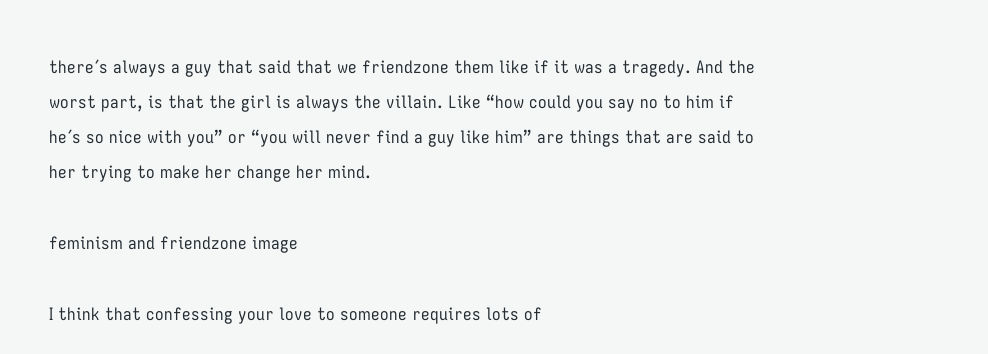there´s always a guy that said that we friendzone them like if it was a tragedy. And the worst part, is that the girl is always the villain. Like “how could you say no to him if he´s so nice with you” or “you will never find a guy like him” are things that are said to her trying to make her change her mind.

feminism and friendzone image

I think that confessing your love to someone requires lots of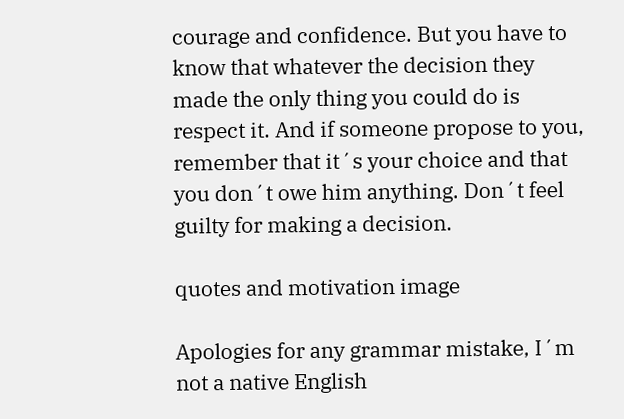courage and confidence. But you have to know that whatever the decision they made the only thing you could do is respect it. And if someone propose to you, remember that it´s your choice and that you don´t owe him anything. Don´t feel guilty for making a decision.

quotes and motivation image

Apologies for any grammar mistake, I´m not a native English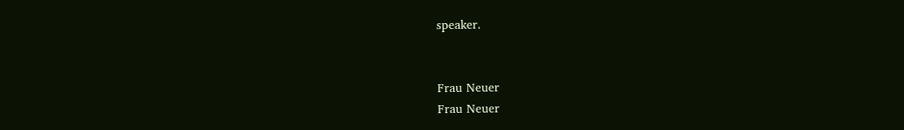speaker.


Frau Neuer
Frau Neuer